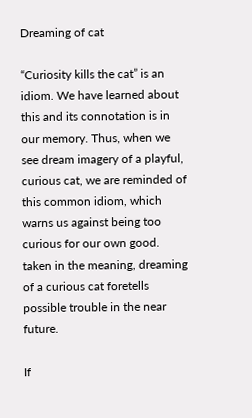Dreaming of cat

“Curiosity kills the cat” is an idiom. We have learned about this and its connotation is in our memory. Thus, when we see dream imagery of a playful, curious cat, we are reminded of this common idiom, which warns us against being too curious for our own good. taken in the meaning, dreaming of a curious cat foretells possible trouble in the near future.

If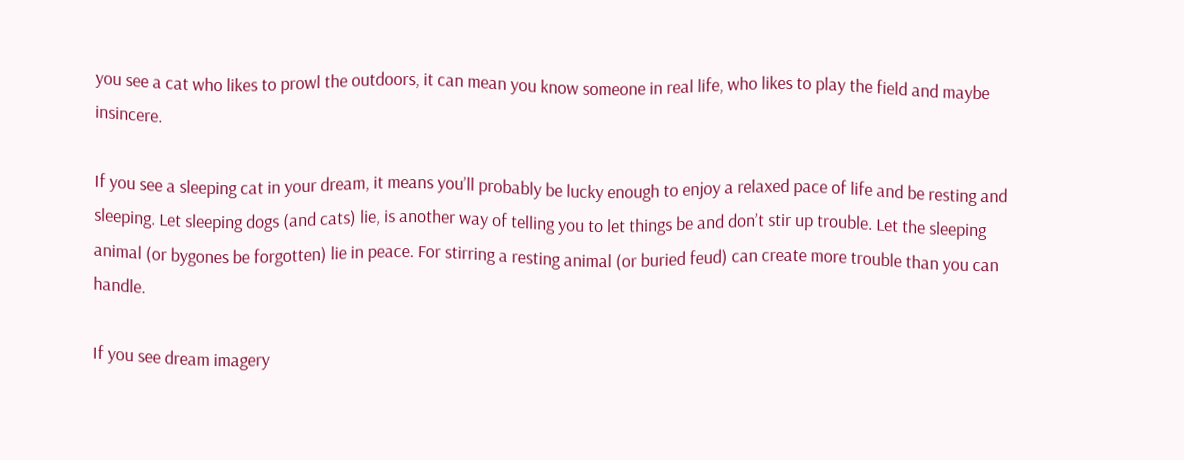you see a cat who likes to prowl the outdoors, it can mean you know someone in real life, who likes to play the field and maybe insincere.

If you see a sleeping cat in your dream, it means you’ll probably be lucky enough to enjoy a relaxed pace of life and be resting and sleeping. Let sleeping dogs (and cats) lie, is another way of telling you to let things be and don’t stir up trouble. Let the sleeping animal (or bygones be forgotten) lie in peace. For stirring a resting animal (or buried feud) can create more trouble than you can handle.

If you see dream imagery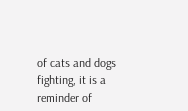of cats and dogs fighting, it is a reminder of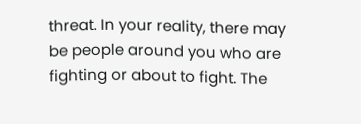threat. In your reality, there may be people around you who are fighting or about to fight. The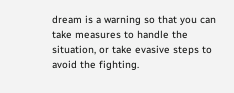dream is a warning so that you can take measures to handle the situation, or take evasive steps to avoid the fighting.